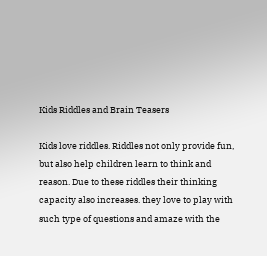Kids Riddles and Brain Teasers

Kids love riddles. Riddles not only provide fun, but also help children learn to think and reason. Due to these riddles their thinking capacity also increases. they love to play with such type of questions and amaze with the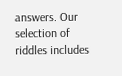answers. Our selection of riddles includes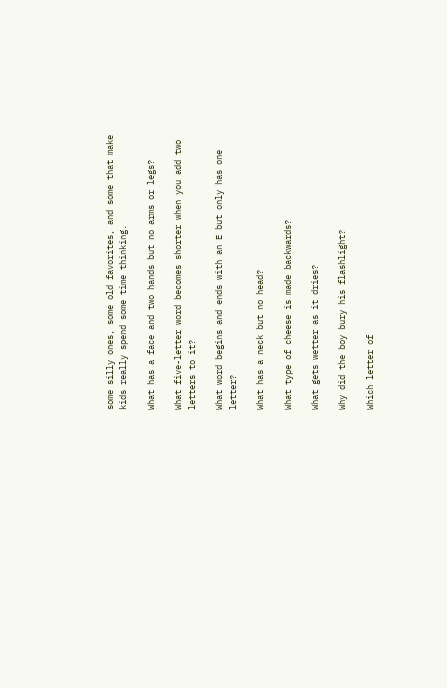some silly ones, some old favorites, and some that make kids really spend some time thinking.

What has a face and two hands but no arms or legs?

What five-letter word becomes shorter when you add two letters to it?

What word begins and ends with an E but only has one letter?

What has a neck but no head?

What type of cheese is made backwards?

What gets wetter as it dries?

Why did the boy bury his flashlight?

Which letter of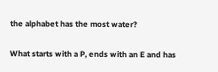the alphabet has the most water?

What starts with a P, ends with an E and has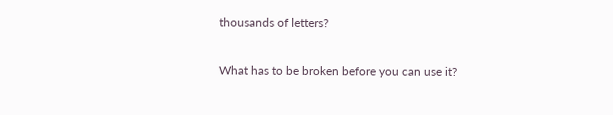thousands of letters?

What has to be broken before you can use it?